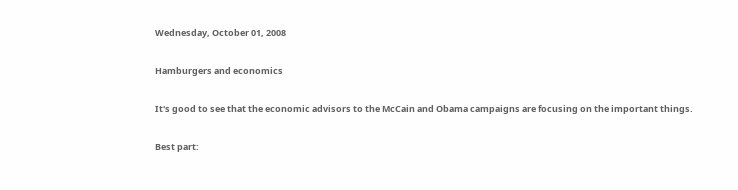Wednesday, October 01, 2008

Hamburgers and economics

It's good to see that the economic advisors to the McCain and Obama campaigns are focusing on the important things.

Best part: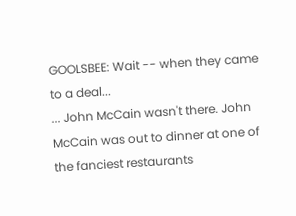GOOLSBEE: Wait -- when they came to a deal...
... John McCain wasn't there. John McCain was out to dinner at one of the fanciest restaurants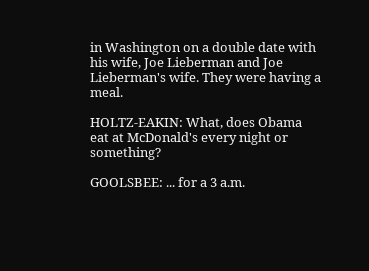in Washington on a double date with his wife, Joe Lieberman and Joe Lieberman's wife. They were having a meal.

HOLTZ-EAKIN: What, does Obama eat at McDonald's every night or something?

GOOLSBEE: ... for a 3 a.m.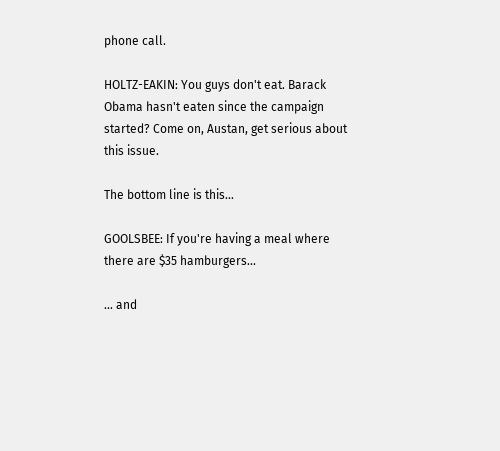phone call.

HOLTZ-EAKIN: You guys don't eat. Barack Obama hasn't eaten since the campaign started? Come on, Austan, get serious about this issue.

The bottom line is this...

GOOLSBEE: If you're having a meal where there are $35 hamburgers...

... and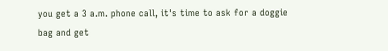you get a 3 a.m. phone call, it's time to ask for a doggie bag and get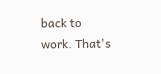back to work. That's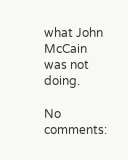what John McCain was not doing.

No comments: